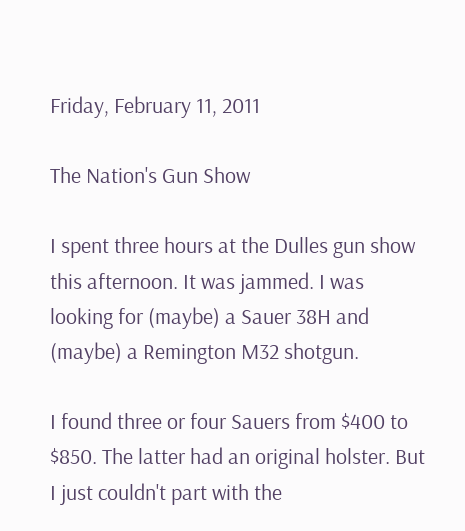Friday, February 11, 2011

The Nation's Gun Show

I spent three hours at the Dulles gun show this afternoon. It was jammed. I was looking for (maybe) a Sauer 38H and (maybe) a Remington M32 shotgun.

I found three or four Sauers from $400 to $850. The latter had an original holster. But I just couldn't part with the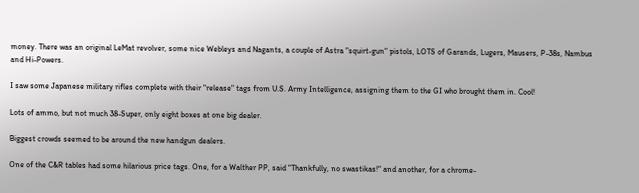money. There was an original LeMat revolver, some nice Webleys and Nagants, a couple of Astra "squirt-gun" pistols, LOTS of Garands, Lugers, Mausers, P-38s, Nambus and Hi-Powers.

I saw some Japanese military rifles complete with their "release" tags from U.S. Army Intelligence, assigning them to the GI who brought them in. Cool!

Lots of ammo, but not much 38-Super, only eight boxes at one big dealer.

Biggest crowds seemed to be around the new handgun dealers.

One of the C&R tables had some hilarious price tags. One, for a Walther PP, said "Thankfully, no swastikas!" and another, for a chrome-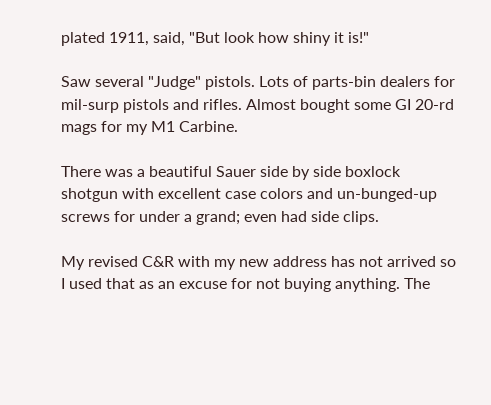plated 1911, said, "But look how shiny it is!"

Saw several "Judge" pistols. Lots of parts-bin dealers for mil-surp pistols and rifles. Almost bought some GI 20-rd mags for my M1 Carbine.

There was a beautiful Sauer side by side boxlock shotgun with excellent case colors and un-bunged-up screws for under a grand; even had side clips.

My revised C&R with my new address has not arrived so I used that as an excuse for not buying anything. The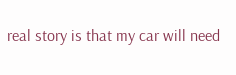real story is that my car will need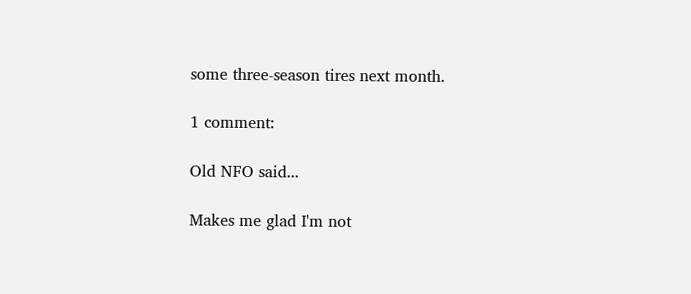some three-season tires next month.

1 comment:

Old NFO said...

Makes me glad I'm not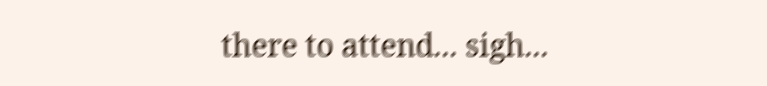there to attend... sigh...